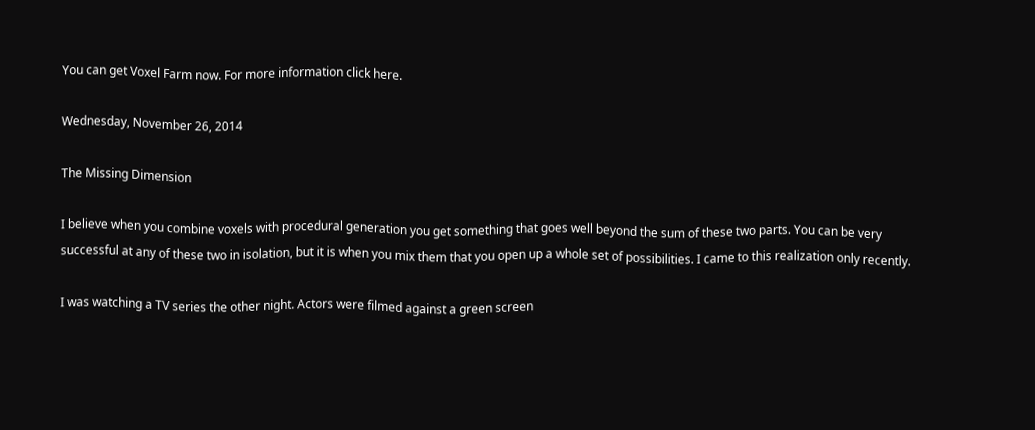You can get Voxel Farm now. For more information click here.

Wednesday, November 26, 2014

The Missing Dimension

I believe when you combine voxels with procedural generation you get something that goes well beyond the sum of these two parts. You can be very successful at any of these two in isolation, but it is when you mix them that you open up a whole set of possibilities. I came to this realization only recently.

I was watching a TV series the other night. Actors were filmed against a green screen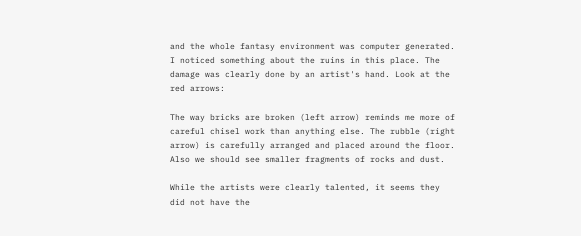and the whole fantasy environment was computer generated. I noticed something about the ruins in this place. The damage was clearly done by an artist's hand. Look at the red arrows:

The way bricks are broken (left arrow) reminds me more of careful chisel work than anything else. The rubble (right arrow) is carefully arranged and placed around the floor. Also we should see smaller fragments of rocks and dust.

While the artists were clearly talented, it seems they did not have the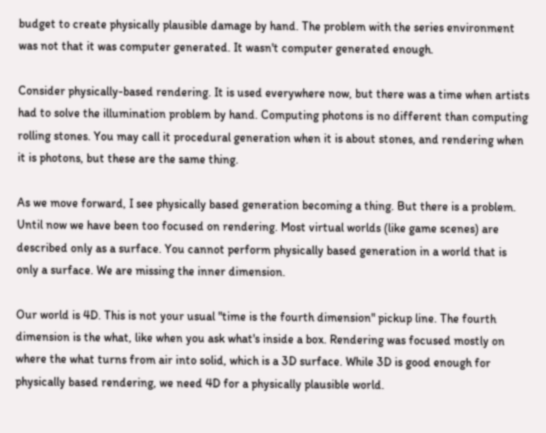budget to create physically plausible damage by hand. The problem with the series environment was not that it was computer generated. It wasn't computer generated enough.

Consider physically-based rendering. It is used everywhere now, but there was a time when artists had to solve the illumination problem by hand. Computing photons is no different than computing rolling stones. You may call it procedural generation when it is about stones, and rendering when it is photons, but these are the same thing.

As we move forward, I see physically based generation becoming a thing. But there is a problem. Until now we have been too focused on rendering. Most virtual worlds (like game scenes) are described only as a surface. You cannot perform physically based generation in a world that is only a surface. We are missing the inner dimension.

Our world is 4D. This is not your usual "time is the fourth dimension" pickup line. The fourth dimension is the what, like when you ask what's inside a box. Rendering was focused mostly on where the what turns from air into solid, which is a 3D surface. While 3D is good enough for physically based rendering, we need 4D for a physically plausible world.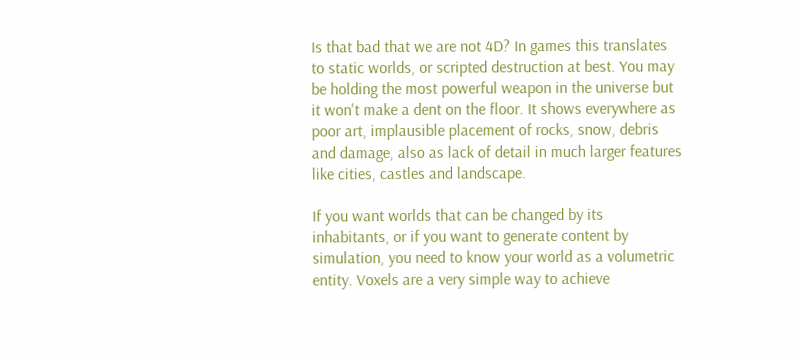Is that bad that we are not 4D? In games this translates to static worlds, or scripted destruction at best. You may be holding the most powerful weapon in the universe but it won't make a dent on the floor. It shows everywhere as poor art, implausible placement of rocks, snow, debris and damage, also as lack of detail in much larger features like cities, castles and landscape.

If you want worlds that can be changed by its inhabitants, or if you want to generate content by simulation, you need to know your world as a volumetric entity. Voxels are a very simple way to achieve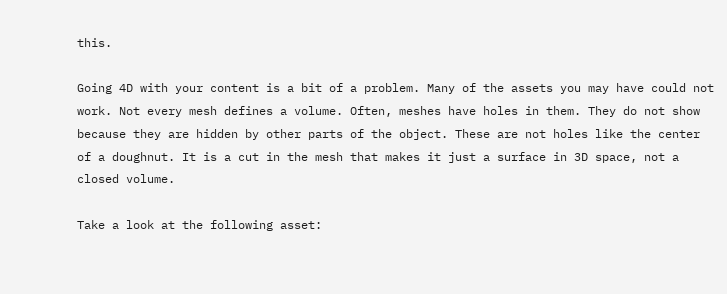this.

Going 4D with your content is a bit of a problem. Many of the assets you may have could not work. Not every mesh defines a volume. Often, meshes have holes in them. They do not show because they are hidden by other parts of the object. These are not holes like the center of a doughnut. It is a cut in the mesh that makes it just a surface in 3D space, not a closed volume.

Take a look at the following asset: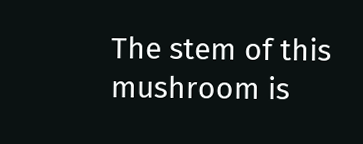The stem of this mushroom is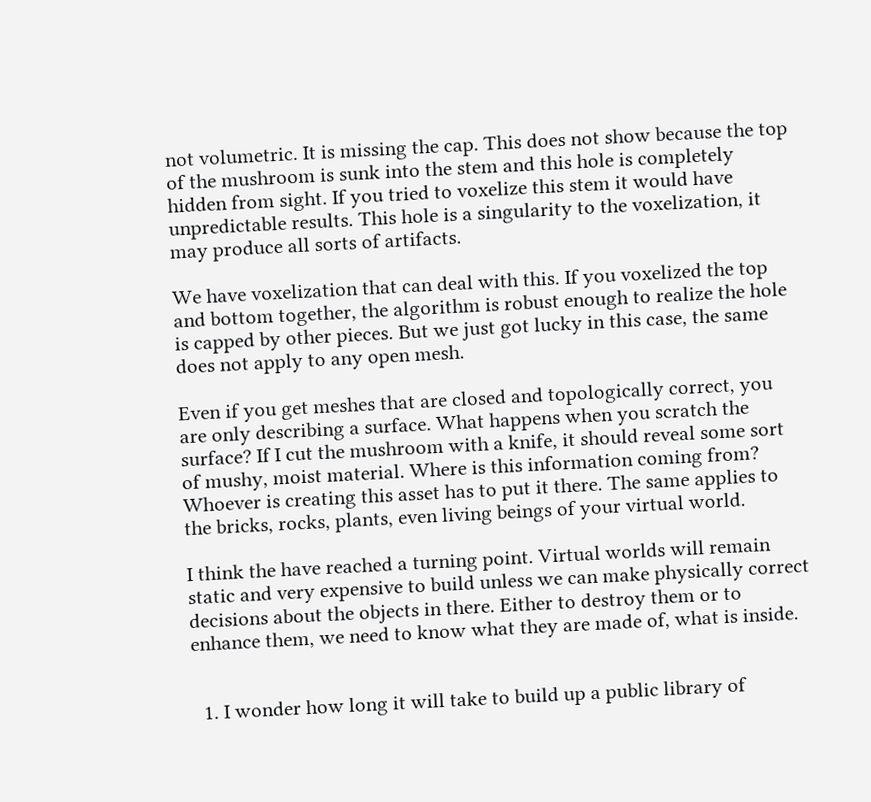not volumetric. It is missing the cap. This does not show because the top of the mushroom is sunk into the stem and this hole is completely hidden from sight. If you tried to voxelize this stem it would have unpredictable results. This hole is a singularity to the voxelization, it may produce all sorts of artifacts.

We have voxelization that can deal with this. If you voxelized the top and bottom together, the algorithm is robust enough to realize the hole is capped by other pieces. But we just got lucky in this case, the same does not apply to any open mesh.

Even if you get meshes that are closed and topologically correct, you are only describing a surface. What happens when you scratch the surface? If I cut the mushroom with a knife, it should reveal some sort of mushy, moist material. Where is this information coming from? Whoever is creating this asset has to put it there. The same applies to the bricks, rocks, plants, even living beings of your virtual world.

I think the have reached a turning point. Virtual worlds will remain static and very expensive to build unless we can make physically correct decisions about the objects in there. Either to destroy them or to enhance them, we need to know what they are made of, what is inside.


  1. I wonder how long it will take to build up a public library of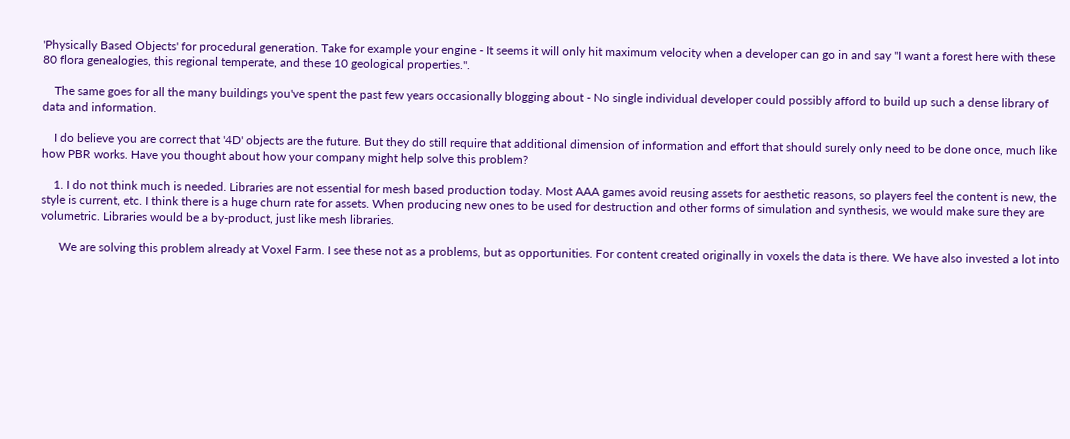'Physically Based Objects' for procedural generation. Take for example your engine - It seems it will only hit maximum velocity when a developer can go in and say "I want a forest here with these 80 flora genealogies, this regional temperate, and these 10 geological properties.".

    The same goes for all the many buildings you've spent the past few years occasionally blogging about - No single individual developer could possibly afford to build up such a dense library of data and information.

    I do believe you are correct that '4D' objects are the future. But they do still require that additional dimension of information and effort that should surely only need to be done once, much like how PBR works. Have you thought about how your company might help solve this problem?

    1. I do not think much is needed. Libraries are not essential for mesh based production today. Most AAA games avoid reusing assets for aesthetic reasons, so players feel the content is new, the style is current, etc. I think there is a huge churn rate for assets. When producing new ones to be used for destruction and other forms of simulation and synthesis, we would make sure they are volumetric. Libraries would be a by-product, just like mesh libraries.

      We are solving this problem already at Voxel Farm. I see these not as a problems, but as opportunities. For content created originally in voxels the data is there. We have also invested a lot into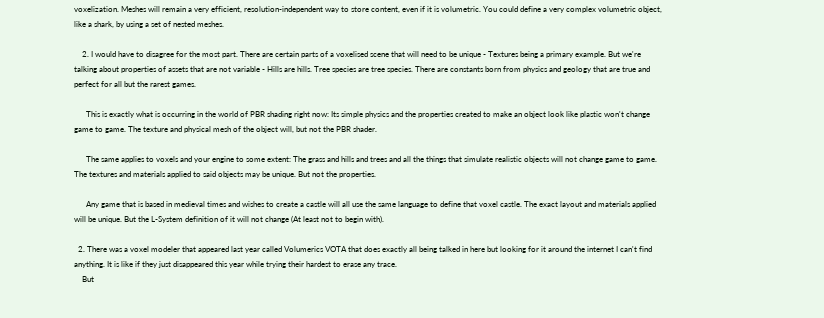voxelization. Meshes will remain a very efficient, resolution-independent way to store content, even if it is volumetric. You could define a very complex volumetric object, like a shark, by using a set of nested meshes.

    2. I would have to disagree for the most part. There are certain parts of a voxelised scene that will need to be unique - Textures being a primary example. But we're talking about properties of assets that are not variable - Hills are hills. Tree species are tree species. There are constants born from physics and geology that are true and perfect for all but the rarest games.

      This is exactly what is occurring in the world of PBR shading right now: Its simple physics and the properties created to make an object look like plastic won't change game to game. The texture and physical mesh of the object will, but not the PBR shader.

      The same applies to voxels and your engine to some extent: The grass and hills and trees and all the things that simulate realistic objects will not change game to game. The textures and materials applied to said objects may be unique. But not the properties.

      Any game that is based in medieval times and wishes to create a castle will all use the same language to define that voxel castle. The exact layout and materials applied will be unique. But the L-System definition of it will not change (At least not to begin with).

  2. There was a voxel modeler that appeared last year called Volumerics VOTA that does exactly all being talked in here but looking for it around the internet I can't find anything. It is like if they just disappeared this year while trying their hardest to erase any trace.
    But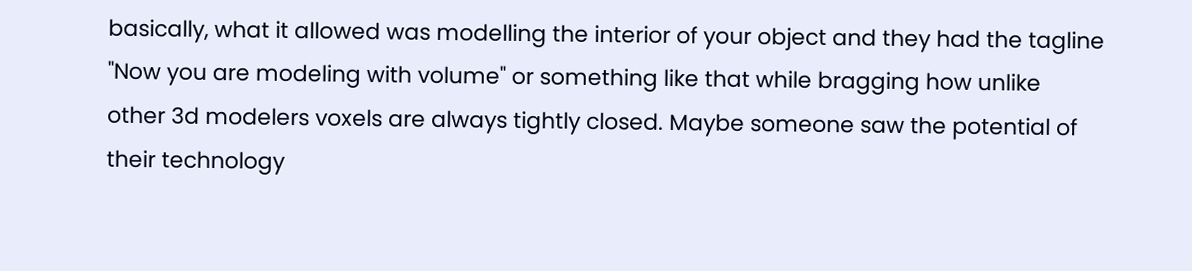basically, what it allowed was modelling the interior of your object and they had the tagline "Now you are modeling with volume" or something like that while bragging how unlike other 3d modelers voxels are always tightly closed. Maybe someone saw the potential of their technology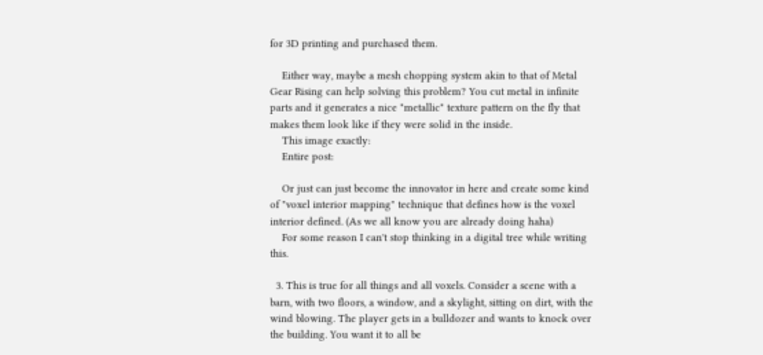for 3D printing and purchased them.

    Either way, maybe a mesh chopping system akin to that of Metal Gear Rising can help solving this problem? You cut metal in infinite parts and it generates a nice "metallic" texture pattern on the fly that makes them look like if they were solid in the inside.
    This image exactly:
    Entire post:

    Or just can just become the innovator in here and create some kind of "voxel interior mapping" technique that defines how is the voxel interior defined. (As we all know you are already doing haha)
    For some reason I can't stop thinking in a digital tree while writing this.

  3. This is true for all things and all voxels. Consider a scene with a barn, with two floors, a window, and a skylight, sitting on dirt, with the wind blowing. The player gets in a bulldozer and wants to knock over the building. You want it to all be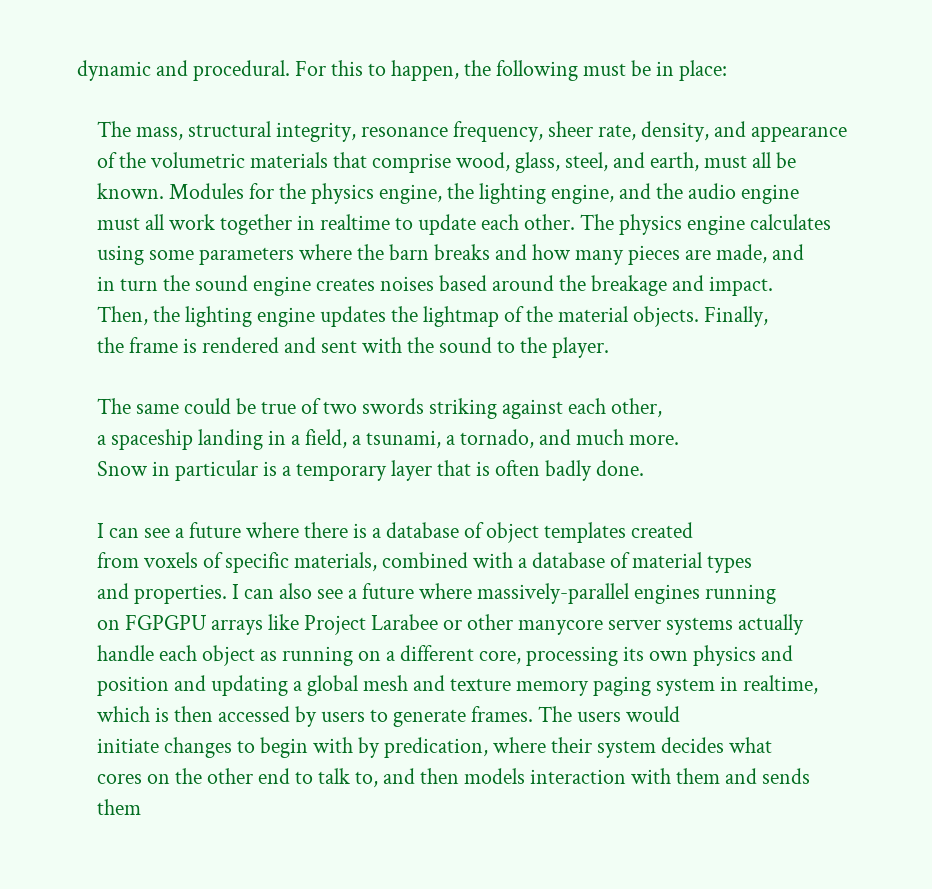dynamic and procedural. For this to happen, the following must be in place:

    The mass, structural integrity, resonance frequency, sheer rate, density, and appearance
    of the volumetric materials that comprise wood, glass, steel, and earth, must all be
    known. Modules for the physics engine, the lighting engine, and the audio engine
    must all work together in realtime to update each other. The physics engine calculates
    using some parameters where the barn breaks and how many pieces are made, and
    in turn the sound engine creates noises based around the breakage and impact.
    Then, the lighting engine updates the lightmap of the material objects. Finally,
    the frame is rendered and sent with the sound to the player.

    The same could be true of two swords striking against each other,
    a spaceship landing in a field, a tsunami, a tornado, and much more.
    Snow in particular is a temporary layer that is often badly done.

    I can see a future where there is a database of object templates created
    from voxels of specific materials, combined with a database of material types
    and properties. I can also see a future where massively-parallel engines running
    on FGPGPU arrays like Project Larabee or other manycore server systems actually
    handle each object as running on a different core, processing its own physics and
    position and updating a global mesh and texture memory paging system in realtime,
    which is then accessed by users to generate frames. The users would
    initiate changes to begin with by predication, where their system decides what
    cores on the other end to talk to, and then models interaction with them and sends
    them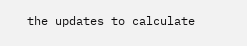the updates to calculate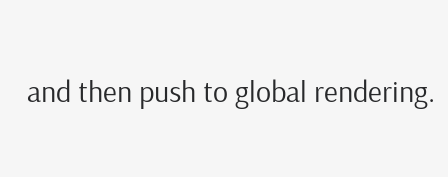and then push to global rendering.